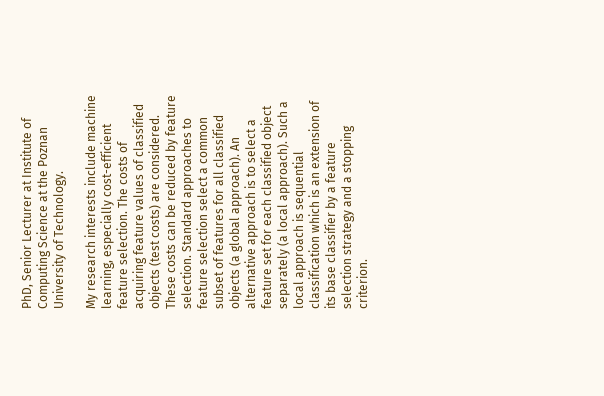PhD, Senior Lecturer at Institute of Computing Science at the Poznan University of Technology.

My research interests include machine learning, especially cost-efficient feature selection. The costs of acquiring feature values of classified objects (test costs) are considered. These costs can be reduced by feature selection. Standard approaches to feature selection select a common subset of features for all classified objects (a global approach). An alternative approach is to select a feature set for each classified object separately (a local approach). Such a local approach is sequential classification which is an extension of its base classifier by a feature selection strategy and a stopping criterion.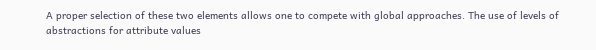A proper selection of these two elements allows one to compete with global approaches. The use of levels of abstractions for attribute values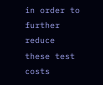in order to further reduce these test costs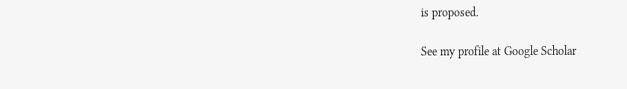is proposed.

See my profile at Google Scholar